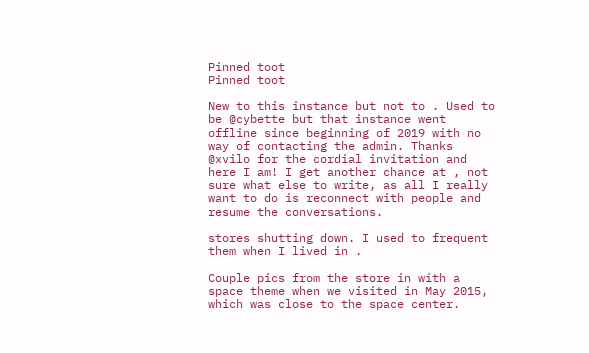Pinned toot
Pinned toot

New to this instance but not to . Used to be @cybette but that instance went offline since beginning of 2019 with no way of contacting the admin. Thanks @xvilo for the cordial invitation and here I am! I get another chance at , not sure what else to write, as all I really want to do is reconnect with people and resume the conversations.

stores shutting down. I used to frequent them when I lived in .

Couple pics from the store in with a space theme when we visited in May 2015, which was close to the space center.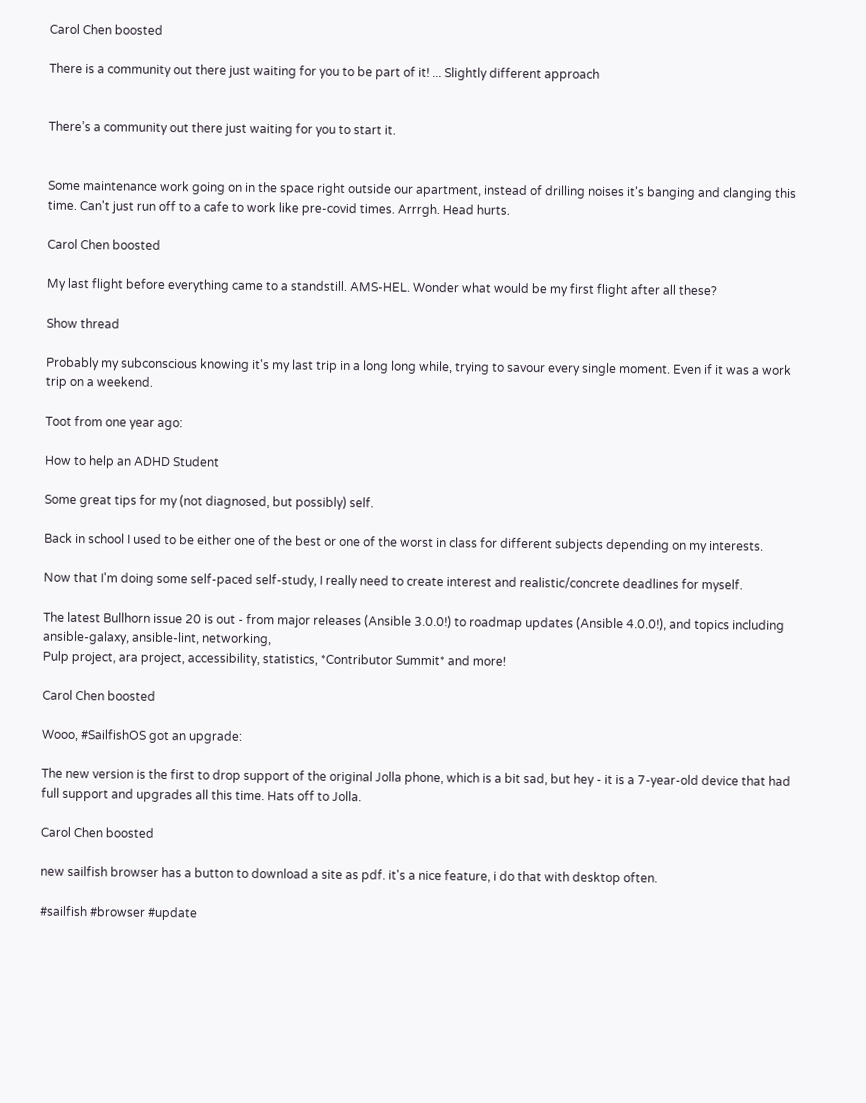Carol Chen boosted

There is a community out there just waiting for you to be part of it! ... Slightly different approach


There’s a community out there just waiting for you to start it.


Some maintenance work going on in the space right outside our apartment, instead of drilling noises it's banging and clanging this time. Can't just run off to a cafe to work like pre-covid times. Arrrgh. Head hurts.

Carol Chen boosted

My last flight before everything came to a standstill. AMS-HEL. Wonder what would be my first flight after all these?

Show thread

Probably my subconscious knowing it's my last trip in a long long while, trying to savour every single moment. Even if it was a work trip on a weekend.

Toot from one year ago:

How to help an ADHD Student

Some great tips for my (not diagnosed, but possibly) self.

Back in school I used to be either one of the best or one of the worst in class for different subjects depending on my interests.

Now that I'm doing some self-paced self-study, I really need to create interest and realistic/concrete deadlines for myself.

The latest Bullhorn issue 20 is out - from major releases (Ansible 3.0.0!) to roadmap updates (Ansible 4.0.0!), and topics including ansible-galaxy, ansible-lint, networking,
Pulp project, ara project, accessibility, statistics, *Contributor Summit* and more!

Carol Chen boosted

Wooo, #SailfishOS got an upgrade:

The new version is the first to drop support of the original Jolla phone, which is a bit sad, but hey - it is a 7-year-old device that had full support and upgrades all this time. Hats off to Jolla.

Carol Chen boosted

new sailfish browser has a button to download a site as pdf. it's a nice feature, i do that with desktop often.

#sailfish #browser #update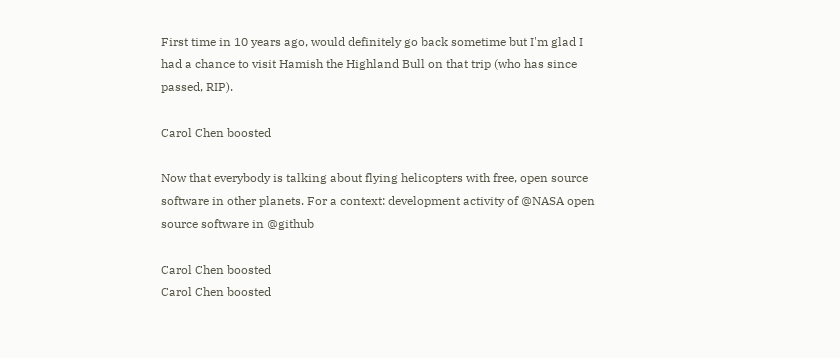First time in 10 years ago, would definitely go back sometime but I'm glad I had a chance to visit Hamish the Highland Bull on that trip (who has since passed, RIP).

Carol Chen boosted

Now that everybody is talking about flying helicopters with free, open source software in other planets. For a context: development activity of @NASA open source software in @github

Carol Chen boosted
Carol Chen boosted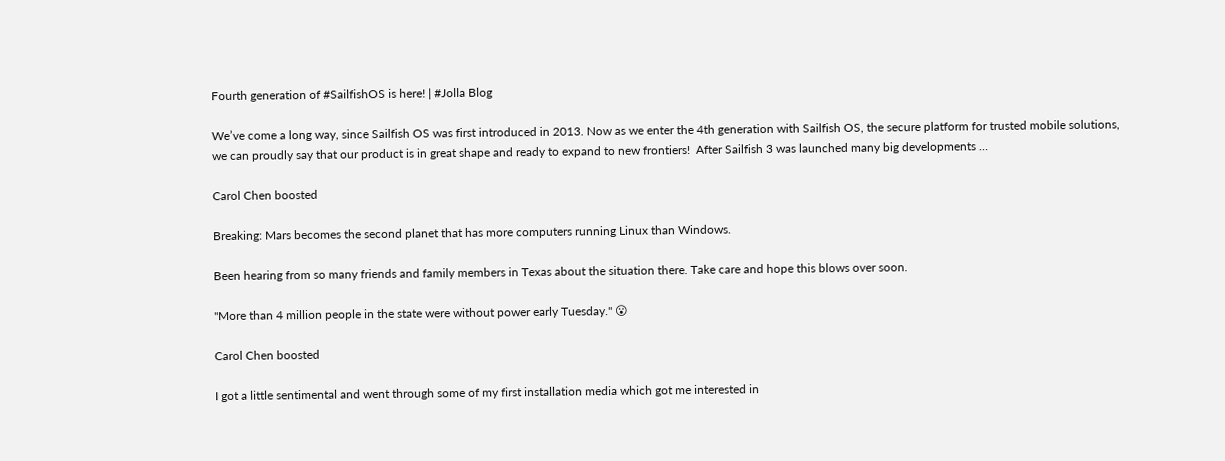Fourth generation of #SailfishOS is here! | #Jolla Blog

We’ve come a long way, since Sailfish OS was first introduced in 2013. Now as we enter the 4th generation with Sailfish OS, the secure platform for trusted mobile solutions, we can proudly say that our product is in great shape and ready to expand to new frontiers!  After Sailfish 3 was launched many big developments …

Carol Chen boosted

Breaking: Mars becomes the second planet that has more computers running Linux than Windows.

Been hearing from so many friends and family members in Texas about the situation there. Take care and hope this blows over soon.

"More than 4 million people in the state were without power early Tuesday." 😮

Carol Chen boosted

I got a little sentimental and went through some of my first installation media which got me interested in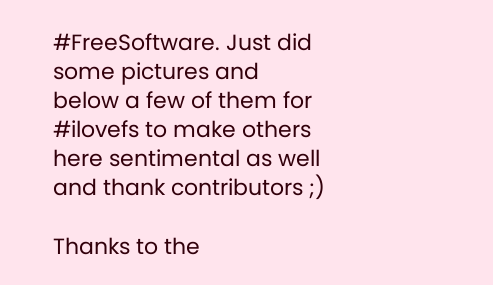#FreeSoftware. Just did some pictures and below a few of them for #ilovefs to make others here sentimental as well and thank contributors ;)

Thanks to the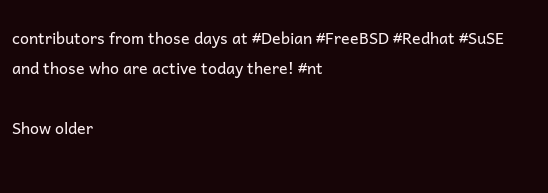contributors from those days at #Debian #FreeBSD #Redhat #SuSE and those who are active today there! #nt

Show older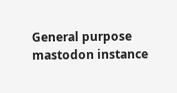General purpose mastodon instance